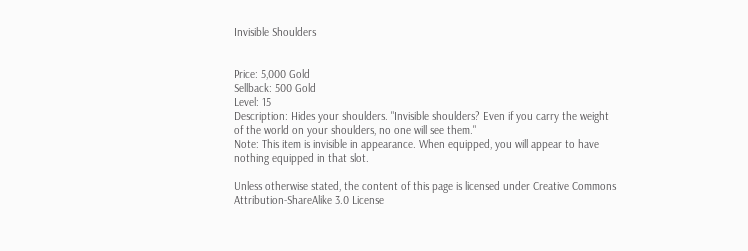Invisible Shoulders


Price: 5,000 Gold
Sellback: 500 Gold
Level: 15
Description: Hides your shoulders. "Invisible shoulders? Even if you carry the weight of the world on your shoulders, no one will see them."
Note: This item is invisible in appearance. When equipped, you will appear to have nothing equipped in that slot.

Unless otherwise stated, the content of this page is licensed under Creative Commons Attribution-ShareAlike 3.0 License